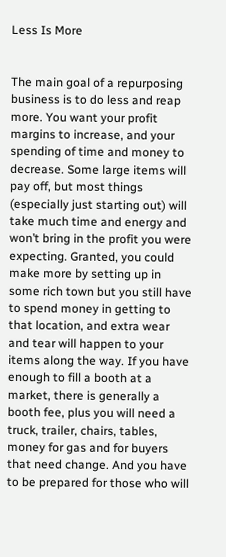Less Is More


The main goal of a repurposing business is to do less and reap more. You want your profit margins to increase, and your spending of time and money to decrease. Some large items will pay off, but most things (especially just starting out) will take much time and energy and won’t bring in the profit you were expecting. Granted, you could make more by setting up in some rich town but you still have to spend money in getting to that location, and extra wear and tear will happen to your items along the way. If you have enough to fill a booth at a market, there is generally a booth fee, plus you will need a truck, trailer, chairs, tables, money for gas and for buyers that need change. And you have to be prepared for those who will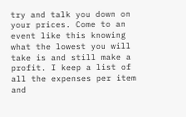try and talk you down on your prices. Come to an event like this knowing what the lowest you will take is and still make a profit. I keep a list of all the expenses per item and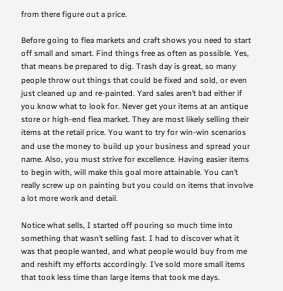from there figure out a price.

Before going to flea markets and craft shows you need to start off small and smart. Find things free as often as possible. Yes, that means be prepared to dig. Trash day is great, so many people throw out things that could be fixed and sold, or even just cleaned up and re-painted. Yard sales aren’t bad either if you know what to look for. Never get your items at an antique store or high-end flea market. They are most likely selling their items at the retail price. You want to try for win-win scenarios and use the money to build up your business and spread your name. Also, you must strive for excellence. Having easier items to begin with, will make this goal more attainable. You can’t really screw up on painting but you could on items that involve a lot more work and detail.

Notice what sells, I started off pouring so much time into something that wasn’t selling fast. I had to discover what it was that people wanted, and what people would buy from me and reshift my efforts accordingly. I’ve sold more small items that took less time than large items that took me days.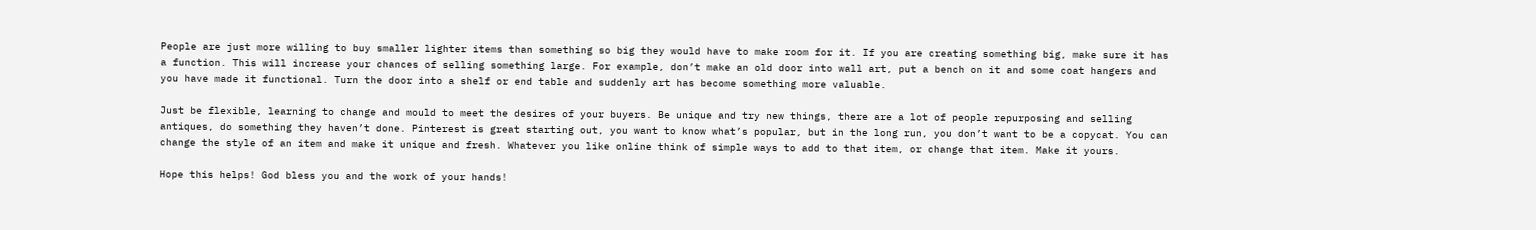People are just more willing to buy smaller lighter items than something so big they would have to make room for it. If you are creating something big, make sure it has a function. This will increase your chances of selling something large. For example, don’t make an old door into wall art, put a bench on it and some coat hangers and you have made it functional. Turn the door into a shelf or end table and suddenly art has become something more valuable.

Just be flexible, learning to change and mould to meet the desires of your buyers. Be unique and try new things, there are a lot of people repurposing and selling antiques, do something they haven’t done. Pinterest is great starting out, you want to know what’s popular, but in the long run, you don’t want to be a copycat. You can change the style of an item and make it unique and fresh. Whatever you like online think of simple ways to add to that item, or change that item. Make it yours.

Hope this helps! God bless you and the work of your hands!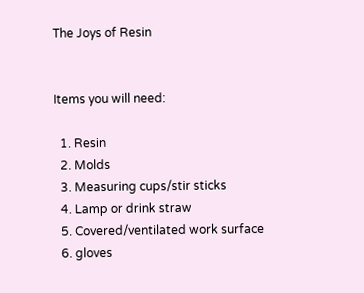The Joys of Resin


Items you will need:

  1. Resin
  2. Molds
  3. Measuring cups/stir sticks
  4. Lamp or drink straw
  5. Covered/ventilated work surface
  6. gloves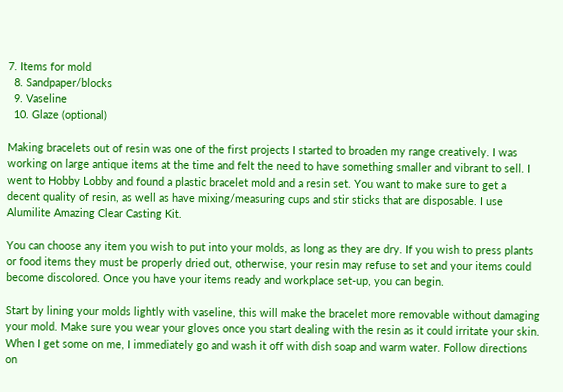7. Items for mold
  8. Sandpaper/blocks
  9. Vaseline
  10. Glaze (optional)

Making bracelets out of resin was one of the first projects I started to broaden my range creatively. I was working on large antique items at the time and felt the need to have something smaller and vibrant to sell. I went to Hobby Lobby and found a plastic bracelet mold and a resin set. You want to make sure to get a decent quality of resin, as well as have mixing/measuring cups and stir sticks that are disposable. I use Alumilite Amazing Clear Casting Kit.

You can choose any item you wish to put into your molds, as long as they are dry. If you wish to press plants or food items they must be properly dried out, otherwise, your resin may refuse to set and your items could become discolored. Once you have your items ready and workplace set-up, you can begin.

Start by lining your molds lightly with vaseline, this will make the bracelet more removable without damaging your mold. Make sure you wear your gloves once you start dealing with the resin as it could irritate your skin. When I get some on me, I immediately go and wash it off with dish soap and warm water. Follow directions on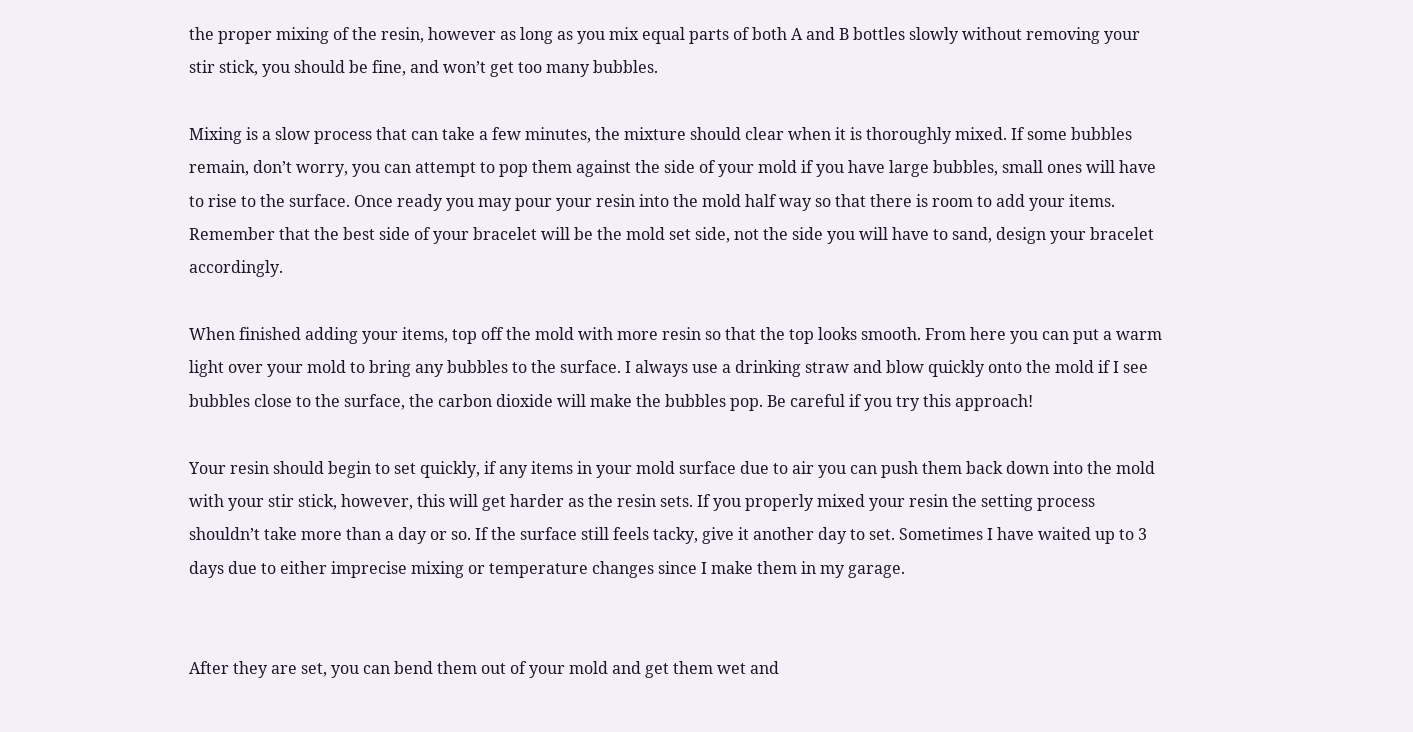the proper mixing of the resin, however as long as you mix equal parts of both A and B bottles slowly without removing your stir stick, you should be fine, and won’t get too many bubbles.

Mixing is a slow process that can take a few minutes, the mixture should clear when it is thoroughly mixed. If some bubbles remain, don’t worry, you can attempt to pop them against the side of your mold if you have large bubbles, small ones will have to rise to the surface. Once ready you may pour your resin into the mold half way so that there is room to add your items. Remember that the best side of your bracelet will be the mold set side, not the side you will have to sand, design your bracelet accordingly.

When finished adding your items, top off the mold with more resin so that the top looks smooth. From here you can put a warm light over your mold to bring any bubbles to the surface. I always use a drinking straw and blow quickly onto the mold if I see bubbles close to the surface, the carbon dioxide will make the bubbles pop. Be careful if you try this approach!

Your resin should begin to set quickly, if any items in your mold surface due to air you can push them back down into the mold with your stir stick, however, this will get harder as the resin sets. If you properly mixed your resin the setting process shouldn’t take more than a day or so. If the surface still feels tacky, give it another day to set. Sometimes I have waited up to 3 days due to either imprecise mixing or temperature changes since I make them in my garage.


After they are set, you can bend them out of your mold and get them wet and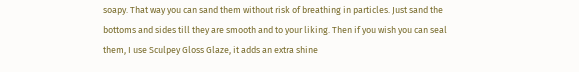soapy. That way you can sand them without risk of breathing in particles. Just sand the bottoms and sides till they are smooth and to your liking. Then if you wish you can seal them, I use Sculpey Gloss Glaze, it adds an extra shine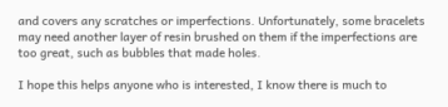and covers any scratches or imperfections. Unfortunately, some bracelets may need another layer of resin brushed on them if the imperfections are too great, such as bubbles that made holes.

I hope this helps anyone who is interested, I know there is much to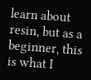learn about resin, but as a beginner, this is what I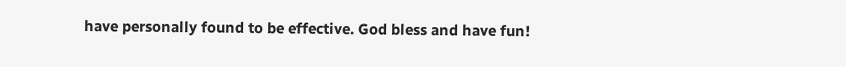have personally found to be effective. God bless and have fun!